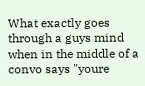What exactly goes through a guys mind when in the middle of a convo says "youre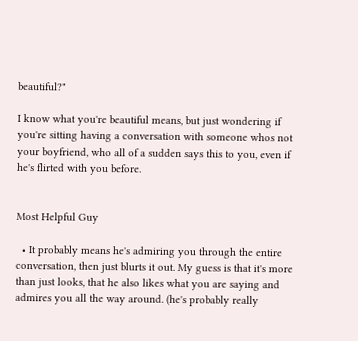beautiful?"

I know what you're beautiful means, but just wondering if you're sitting having a conversation with someone whos not your boyfriend, who all of a sudden says this to you, even if he's flirted with you before.


Most Helpful Guy

  • It probably means he's admiring you through the entire conversation, then just blurts it out. My guess is that it's more than just looks, that he also likes what you are saying and admires you all the way around. (he's probably really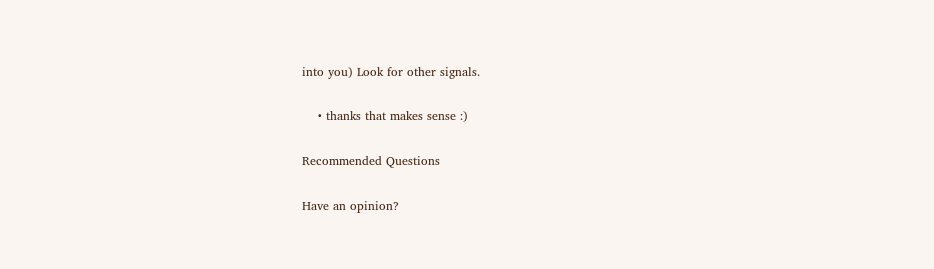into you) Look for other signals.

    • thanks that makes sense :)

Recommended Questions

Have an opinion?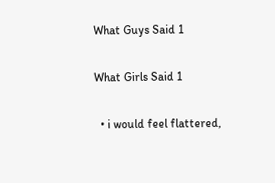What Guys Said 1

What Girls Said 1

  • i would feel flattered,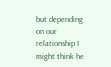but depending on our relationship I might think he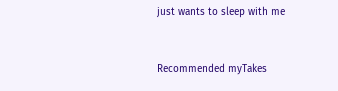just wants to sleep with me


Recommended myTakes